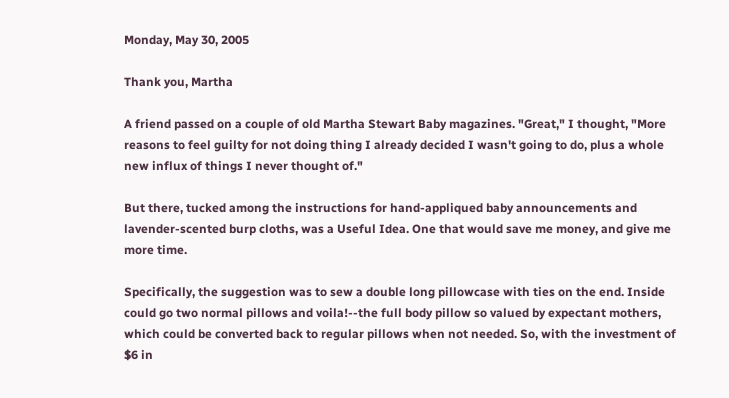Monday, May 30, 2005

Thank you, Martha

A friend passed on a couple of old Martha Stewart Baby magazines. "Great," I thought, "More reasons to feel guilty for not doing thing I already decided I wasn't going to do, plus a whole new influx of things I never thought of."

But there, tucked among the instructions for hand-appliqued baby announcements and lavender-scented burp cloths, was a Useful Idea. One that would save me money, and give me more time.

Specifically, the suggestion was to sew a double long pillowcase with ties on the end. Inside could go two normal pillows and voila!--the full body pillow so valued by expectant mothers, which could be converted back to regular pillows when not needed. So, with the investment of $6 in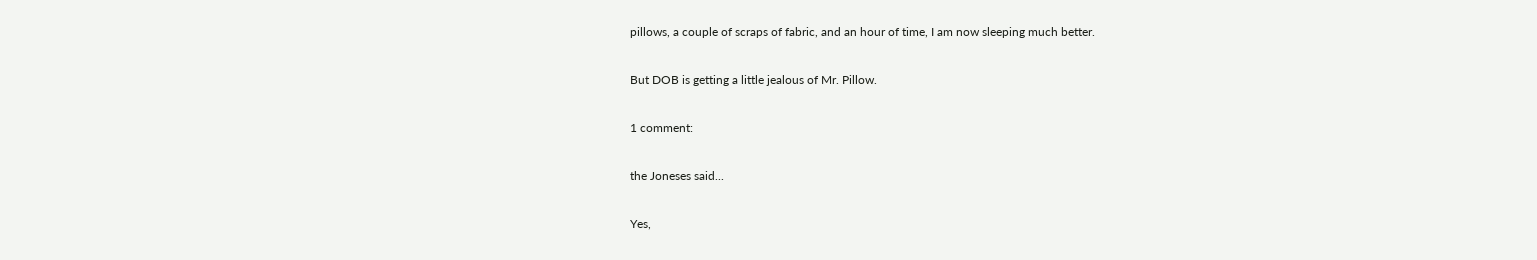pillows, a couple of scraps of fabric, and an hour of time, I am now sleeping much better.

But DOB is getting a little jealous of Mr. Pillow.

1 comment:

the Joneses said...

Yes,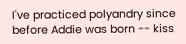I've practiced polyandry since before Addie was born -- kiss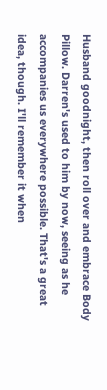Husband goodnight, then roll over and embrace Body Pillow. Darren's used to him by now, seeing as he accompanies us everywhere possible. That's a great idea, though. I'll remember it when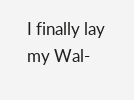I finally lay my Wal-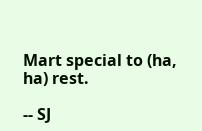Mart special to (ha, ha) rest.

-- SJ